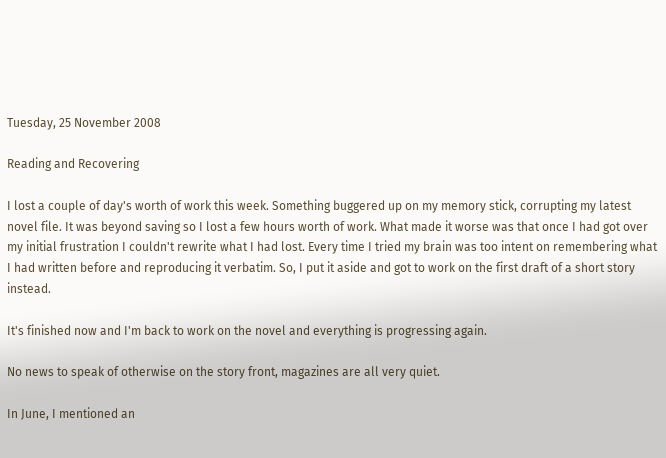Tuesday, 25 November 2008

Reading and Recovering

I lost a couple of day's worth of work this week. Something buggered up on my memory stick, corrupting my latest novel file. It was beyond saving so I lost a few hours worth of work. What made it worse was that once I had got over my initial frustration I couldn't rewrite what I had lost. Every time I tried my brain was too intent on remembering what I had written before and reproducing it verbatim. So, I put it aside and got to work on the first draft of a short story instead.

It's finished now and I'm back to work on the novel and everything is progressing again.

No news to speak of otherwise on the story front, magazines are all very quiet.

In June, I mentioned an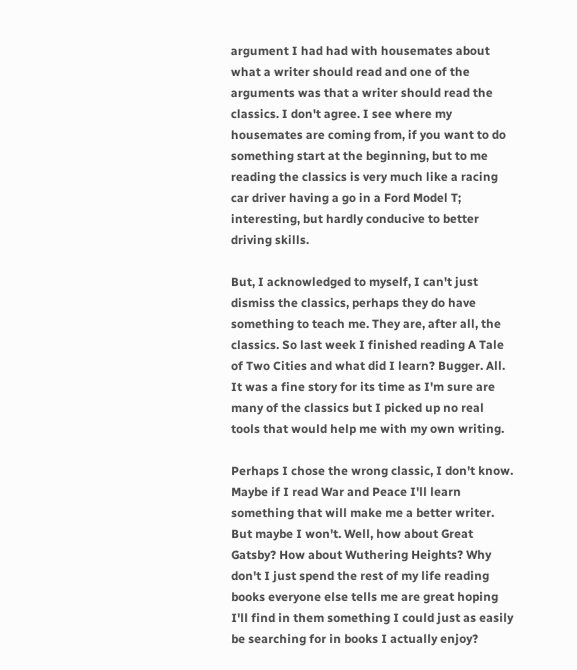argument I had had with housemates about what a writer should read and one of the arguments was that a writer should read the classics. I don't agree. I see where my housemates are coming from, if you want to do something start at the beginning, but to me reading the classics is very much like a racing car driver having a go in a Ford Model T; interesting, but hardly conducive to better driving skills.

But, I acknowledged to myself, I can't just dismiss the classics, perhaps they do have something to teach me. They are, after all, the classics. So last week I finished reading A Tale of Two Cities and what did I learn? Bugger. All. It was a fine story for its time as I'm sure are many of the classics but I picked up no real tools that would help me with my own writing.

Perhaps I chose the wrong classic, I don't know. Maybe if I read War and Peace I'll learn something that will make me a better writer. But maybe I won't. Well, how about Great Gatsby? How about Wuthering Heights? Why don't I just spend the rest of my life reading books everyone else tells me are great hoping I'll find in them something I could just as easily be searching for in books I actually enjoy?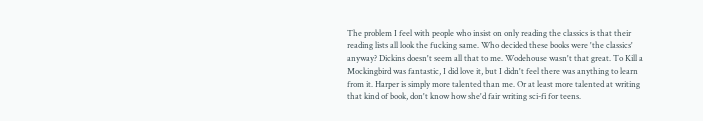The problem I feel with people who insist on only reading the classics is that their reading lists all look the fucking same. Who decided these books were 'the classics' anyway? Dickins doesn't seem all that to me. Wodehouse wasn't that great. To Kill a Mockingbird was fantastic, I did love it, but I didn't feel there was anything to learn from it. Harper is simply more talented than me. Or at least more talented at writing that kind of book, don't know how she'd fair writing sci-fi for teens.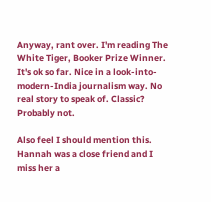Anyway, rant over. I'm reading The White Tiger, Booker Prize Winner. It's ok so far. Nice in a look-into-modern-India journalism way. No real story to speak of. Classic? Probably not.

Also feel I should mention this. Hannah was a close friend and I miss her a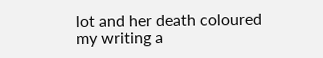lot and her death coloured my writing a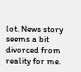lot. News story seems a bit divorced from reality for me.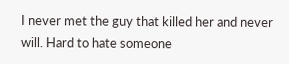I never met the guy that killed her and never will. Hard to hate someone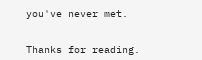you've never met.


Thanks for reading.